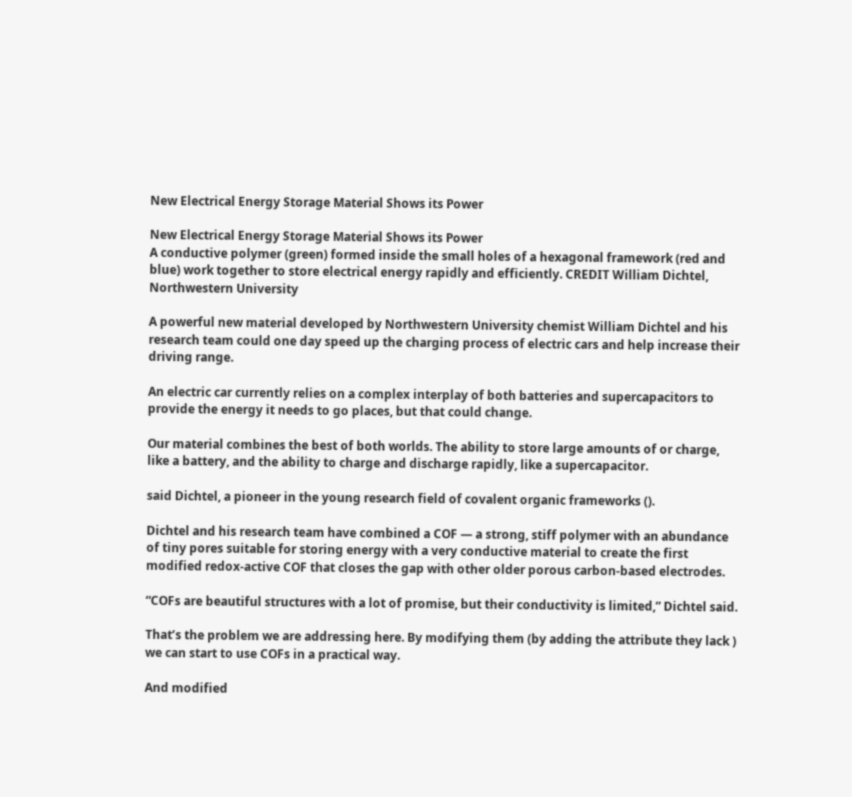New Electrical Energy Storage Material Shows its Power

New Electrical Energy Storage Material Shows its Power
A conductive polymer (green) formed inside the small holes of a hexagonal framework (red and blue) work together to store electrical energy rapidly and efficiently. CREDIT William Dichtel, Northwestern University

A powerful new material developed by Northwestern University chemist William Dichtel and his research team could one day speed up the charging process of electric cars and help increase their driving range.

An electric car currently relies on a complex interplay of both batteries and supercapacitors to provide the energy it needs to go places, but that could change.

Our material combines the best of both worlds. The ability to store large amounts of or charge, like a battery, and the ability to charge and discharge rapidly, like a supercapacitor.

said Dichtel, a pioneer in the young research field of covalent organic frameworks ().

Dichtel and his research team have combined a COF — a strong, stiff polymer with an abundance of tiny pores suitable for storing energy with a very conductive material to create the first modified redox-active COF that closes the gap with other older porous carbon-based electrodes.

“COFs are beautiful structures with a lot of promise, but their conductivity is limited,” Dichtel said.

That’s the problem we are addressing here. By modifying them (by adding the attribute they lack ) we can start to use COFs in a practical way.

And modified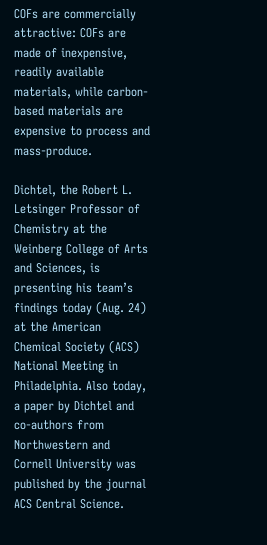COFs are commercially attractive: COFs are made of inexpensive, readily available materials, while carbon-based materials are expensive to process and mass-produce.

Dichtel, the Robert L. Letsinger Professor of Chemistry at the Weinberg College of Arts and Sciences, is presenting his team’s findings today (Aug. 24) at the American Chemical Society (ACS) National Meeting in Philadelphia. Also today, a paper by Dichtel and co-authors from Northwestern and Cornell University was published by the journal ACS Central Science.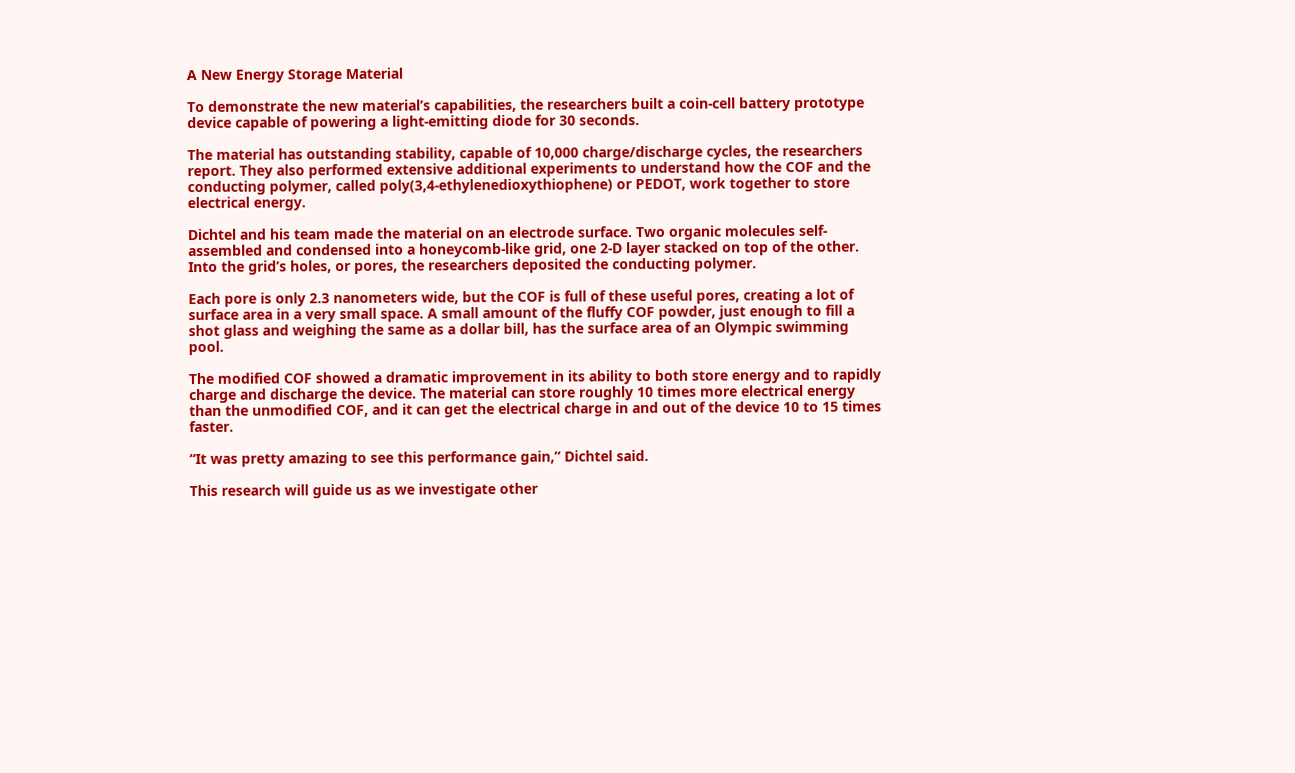A New Energy Storage Material

To demonstrate the new material’s capabilities, the researchers built a coin-cell battery prototype device capable of powering a light-emitting diode for 30 seconds.

The material has outstanding stability, capable of 10,000 charge/discharge cycles, the researchers report. They also performed extensive additional experiments to understand how the COF and the conducting polymer, called poly(3,4-ethylenedioxythiophene) or PEDOT, work together to store electrical energy.

Dichtel and his team made the material on an electrode surface. Two organic molecules self-assembled and condensed into a honeycomb-like grid, one 2-D layer stacked on top of the other. Into the grid’s holes, or pores, the researchers deposited the conducting polymer.

Each pore is only 2.3 nanometers wide, but the COF is full of these useful pores, creating a lot of surface area in a very small space. A small amount of the fluffy COF powder, just enough to fill a shot glass and weighing the same as a dollar bill, has the surface area of an Olympic swimming pool.

The modified COF showed a dramatic improvement in its ability to both store energy and to rapidly charge and discharge the device. The material can store roughly 10 times more electrical energy than the unmodified COF, and it can get the electrical charge in and out of the device 10 to 15 times faster.

“It was pretty amazing to see this performance gain,” Dichtel said.

This research will guide us as we investigate other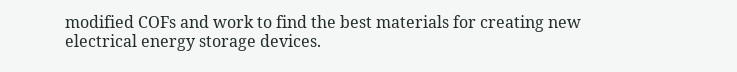modified COFs and work to find the best materials for creating new electrical energy storage devices.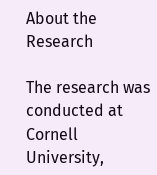About the Research

The research was conducted at Cornell University,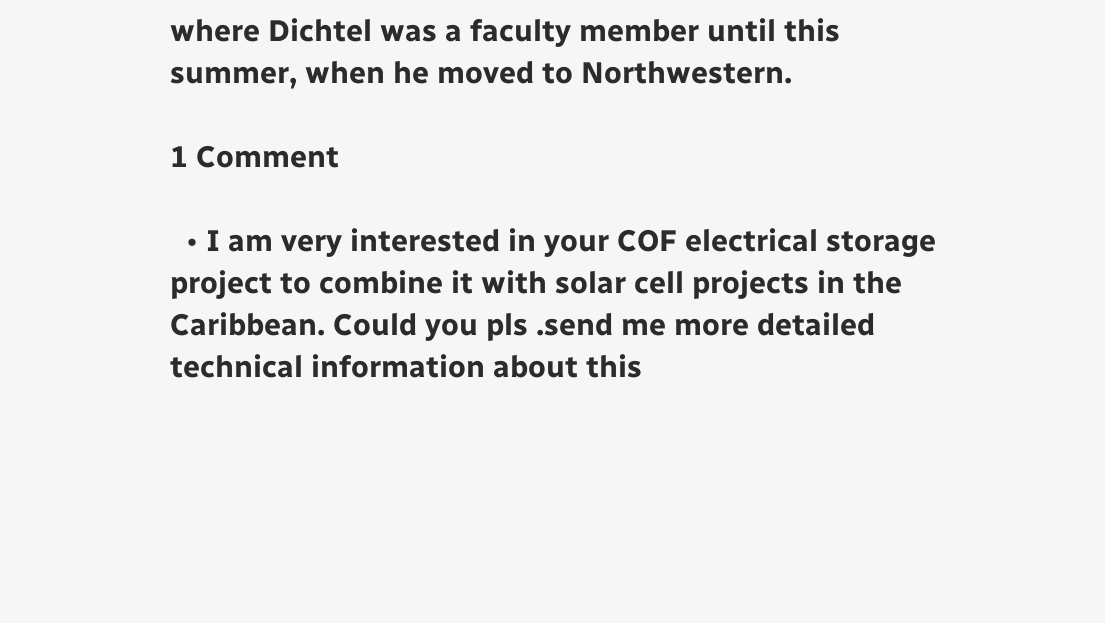where Dichtel was a faculty member until this summer, when he moved to Northwestern.

1 Comment

  • I am very interested in your COF electrical storage project to combine it with solar cell projects in the Caribbean. Could you pls .send me more detailed technical information about this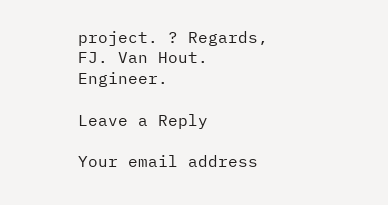project. ? Regards, FJ. Van Hout. Engineer.

Leave a Reply

Your email address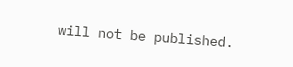will not be published.